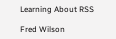Learning About RSS

Fred Wilson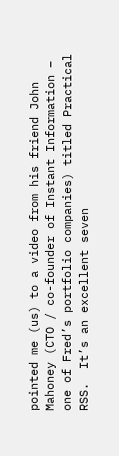pointed me (us) to a video from his friend John Mahoney (CTO / co-founder of Instant Information – one of Fred’s portfolio companies) titled Practical RSS.  It’s an excellent seven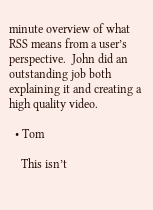minute overview of what RSS means from a user’s perspective.  John did an outstanding job both explaining it and creating a high quality video.

  • Tom

    This isn’t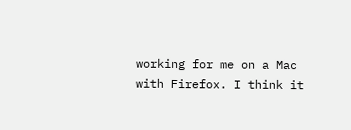working for me on a Mac with Firefox. I think it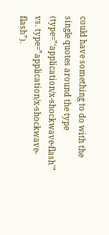could have something to do with the single quotes around the type (type=”‘application/x-shockwave-flash'” vs. type=”application/x-shockwave-flash”).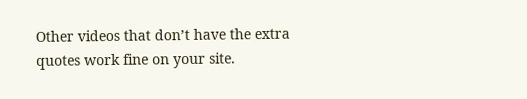Other videos that don’t have the extra quotes work fine on your site.